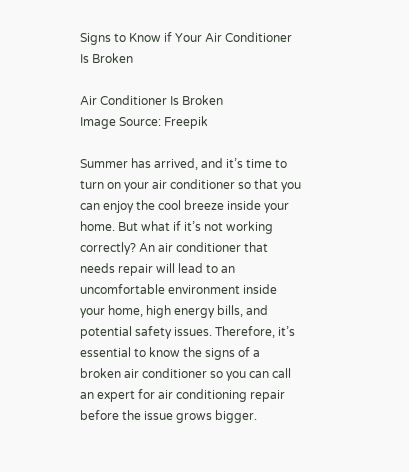Signs to Know if Your Air Conditioner Is Broken

Air Conditioner Is Broken
Image Source: Freepik

Summer has arrived, and it’s time to turn on your air conditioner so that you can enjoy the cool breeze inside your home. But what if it’s not working correctly? An air conditioner that needs repair will lead to an uncomfortable environment inside your home, high energy bills, and potential safety issues. Therefore, it’s essential to know the signs of a broken air conditioner so you can call an expert for air conditioning repair before the issue grows bigger.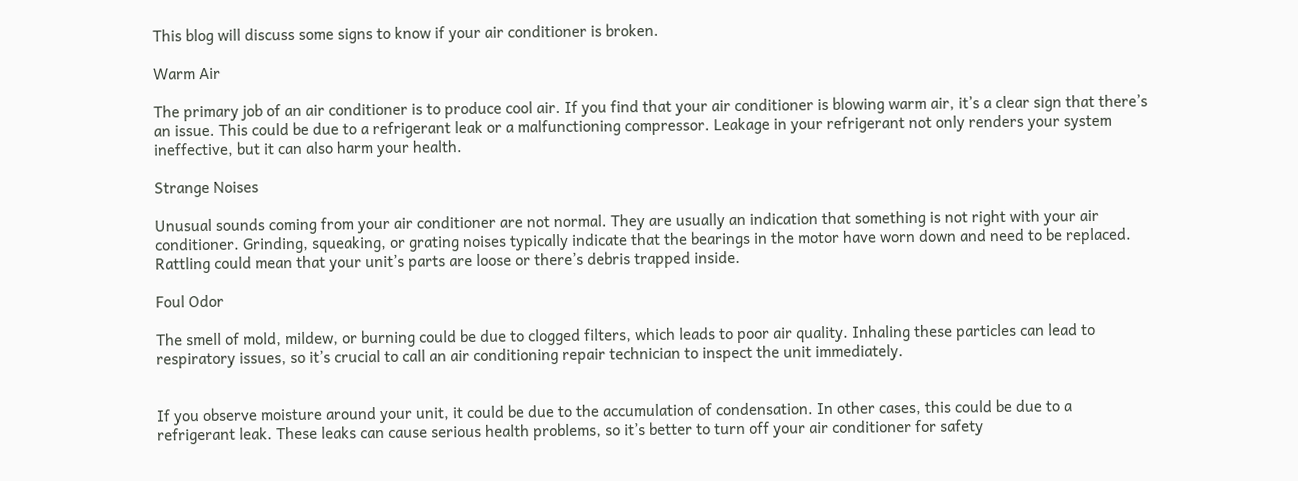This blog will discuss some signs to know if your air conditioner is broken.

Warm Air

The primary job of an air conditioner is to produce cool air. If you find that your air conditioner is blowing warm air, it’s a clear sign that there’s an issue. This could be due to a refrigerant leak or a malfunctioning compressor. Leakage in your refrigerant not only renders your system ineffective, but it can also harm your health.

Strange Noises

Unusual sounds coming from your air conditioner are not normal. They are usually an indication that something is not right with your air conditioner. Grinding, squeaking, or grating noises typically indicate that the bearings in the motor have worn down and need to be replaced. Rattling could mean that your unit’s parts are loose or there’s debris trapped inside.

Foul Odor

The smell of mold, mildew, or burning could be due to clogged filters, which leads to poor air quality. Inhaling these particles can lead to respiratory issues, so it’s crucial to call an air conditioning repair technician to inspect the unit immediately.


If you observe moisture around your unit, it could be due to the accumulation of condensation. In other cases, this could be due to a refrigerant leak. These leaks can cause serious health problems, so it’s better to turn off your air conditioner for safety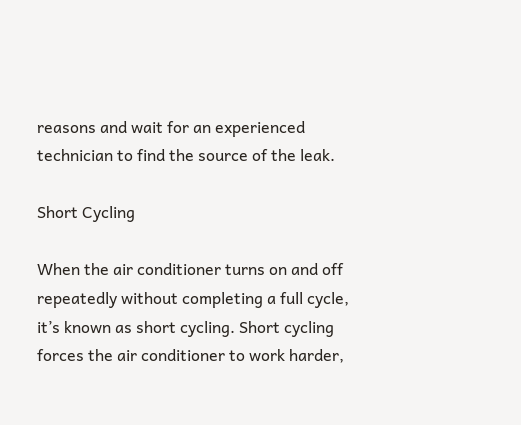reasons and wait for an experienced technician to find the source of the leak.

Short Cycling

When the air conditioner turns on and off repeatedly without completing a full cycle, it’s known as short cycling. Short cycling forces the air conditioner to work harder,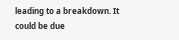leading to a breakdown. It could be due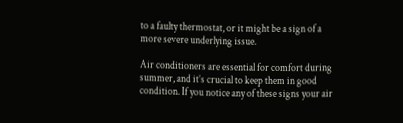to a faulty thermostat, or it might be a sign of a more severe underlying issue.

Air conditioners are essential for comfort during summer, and it’s crucial to keep them in good condition. If you notice any of these signs your air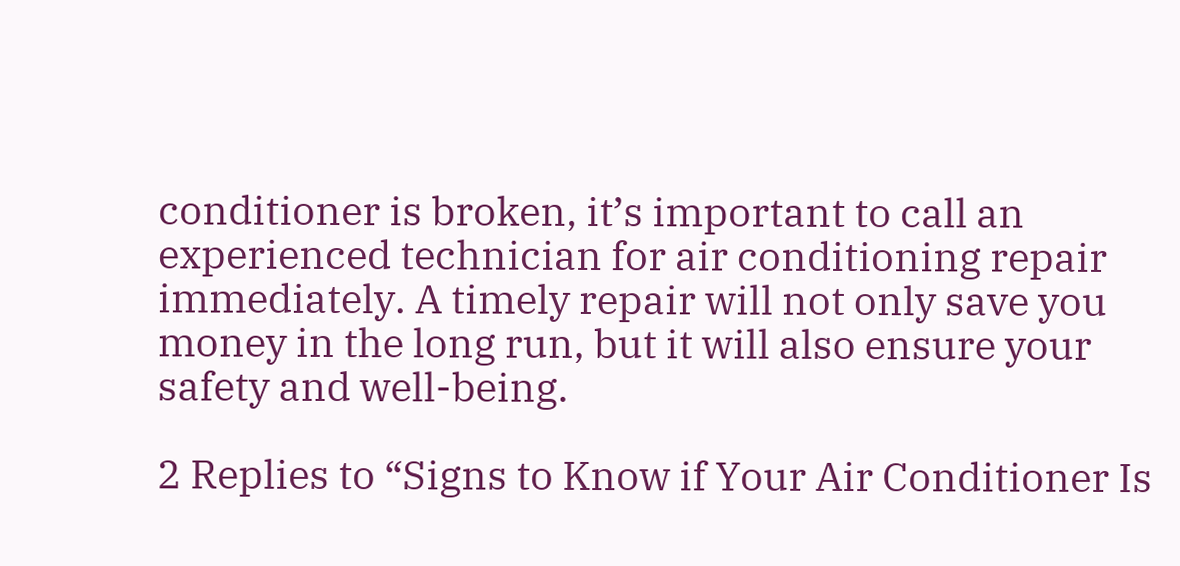conditioner is broken, it’s important to call an experienced technician for air conditioning repair immediately. A timely repair will not only save you money in the long run, but it will also ensure your safety and well-being.

2 Replies to “Signs to Know if Your Air Conditioner Is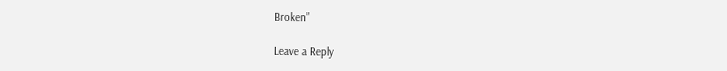Broken”

Leave a Reply